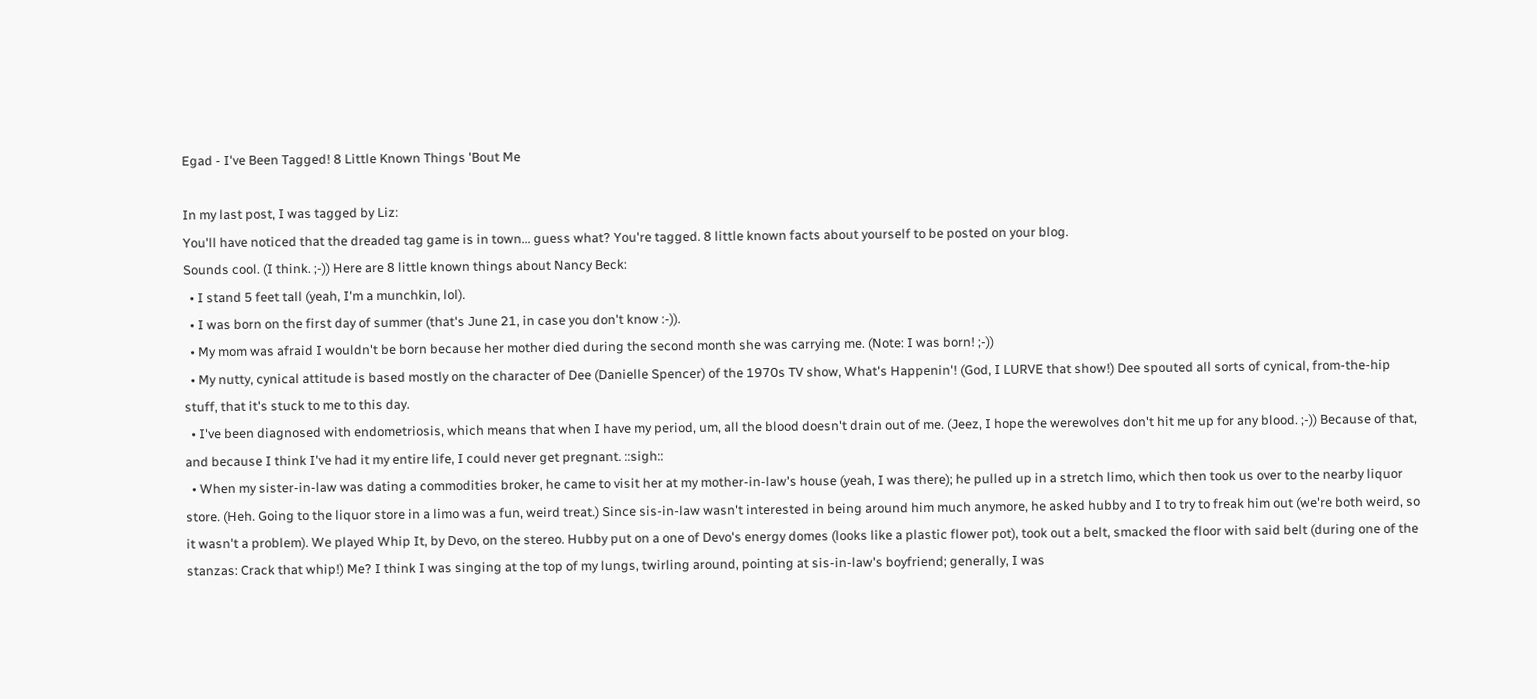Egad - I've Been Tagged! 8 Little Known Things 'Bout Me

In my last post, I was tagged by Liz:
You'll have noticed that the dreaded tag game is in town... guess what? You're tagged. 8 little known facts about yourself to be posted on your blog.
Sounds cool. (I think. ;-)) Here are 8 little known things about Nancy Beck:
  • I stand 5 feet tall (yeah, I'm a munchkin, lol).
  • I was born on the first day of summer (that's June 21, in case you don't know :-)).
  • My mom was afraid I wouldn't be born because her mother died during the second month she was carrying me. (Note: I was born! ;-))
  • My nutty, cynical attitude is based mostly on the character of Dee (Danielle Spencer) of the 1970s TV show, What's Happenin'! (God, I LURVE that show!) Dee spouted all sorts of cynical, from-the-hip stuff, that it's stuck to me to this day.
  • I've been diagnosed with endometriosis, which means that when I have my period, um, all the blood doesn't drain out of me. (Jeez, I hope the werewolves don't hit me up for any blood. ;-)) Because of that, and because I think I've had it my entire life, I could never get pregnant. ::sigh::
  • When my sister-in-law was dating a commodities broker, he came to visit her at my mother-in-law's house (yeah, I was there); he pulled up in a stretch limo, which then took us over to the nearby liquor store. (Heh. Going to the liquor store in a limo was a fun, weird treat.) Since sis-in-law wasn't interested in being around him much anymore, he asked hubby and I to try to freak him out (we're both weird, so it wasn't a problem). We played Whip It, by Devo, on the stereo. Hubby put on a one of Devo's energy domes (looks like a plastic flower pot), took out a belt, smacked the floor with said belt (during one of the stanzas: Crack that whip!) Me? I think I was singing at the top of my lungs, twirling around, pointing at sis-in-law's boyfriend; generally, I was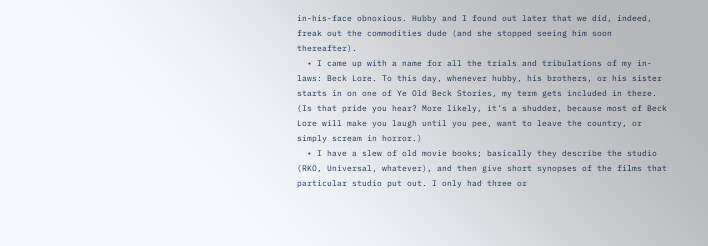in-his-face obnoxious. Hubby and I found out later that we did, indeed, freak out the commodities dude (and she stopped seeing him soon thereafter).
  • I came up with a name for all the trials and tribulations of my in-laws: Beck Lore. To this day, whenever hubby, his brothers, or his sister starts in on one of Ye Old Beck Stories, my term gets included in there. (Is that pride you hear? More likely, it's a shudder, because most of Beck Lore will make you laugh until you pee, want to leave the country, or simply scream in horror.)
  • I have a slew of old movie books; basically they describe the studio (RKO, Universal, whatever), and then give short synopses of the films that particular studio put out. I only had three or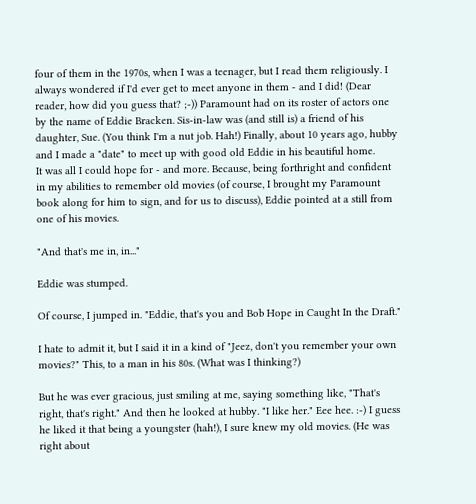four of them in the 1970s, when I was a teenager, but I read them religiously. I always wondered if I'd ever get to meet anyone in them - and I did! (Dear reader, how did you guess that? ;-)) Paramount had on its roster of actors one by the name of Eddie Bracken. Sis-in-law was (and still is) a friend of his daughter, Sue. (You think I'm a nut job. Hah!) Finally, about 10 years ago, hubby and I made a "date" to meet up with good old Eddie in his beautiful home.
It was all I could hope for - and more. Because, being forthright and confident in my abilities to remember old movies (of course, I brought my Paramount book along for him to sign, and for us to discuss), Eddie pointed at a still from one of his movies.

"And that's me in, in..."

Eddie was stumped.

Of course, I jumped in. "Eddie, that's you and Bob Hope in Caught In the Draft."

I hate to admit it, but I said it in a kind of "Jeez, don't you remember your own movies?" This, to a man in his 80s. (What was I thinking?)

But he was ever gracious, just smiling at me, saying something like, "That's right, that's right." And then he looked at hubby. "I like her." Eee hee. :-) I guess he liked it that being a youngster (hah!), I sure knew my old movies. (He was right about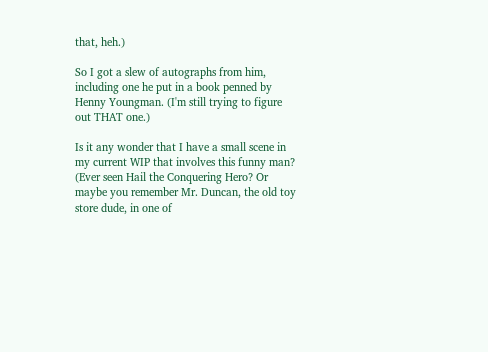that, heh.)

So I got a slew of autographs from him, including one he put in a book penned by Henny Youngman. (I'm still trying to figure out THAT one.)

Is it any wonder that I have a small scene in my current WIP that involves this funny man? (Ever seen Hail the Conquering Hero? Or maybe you remember Mr. Duncan, the old toy store dude, in one of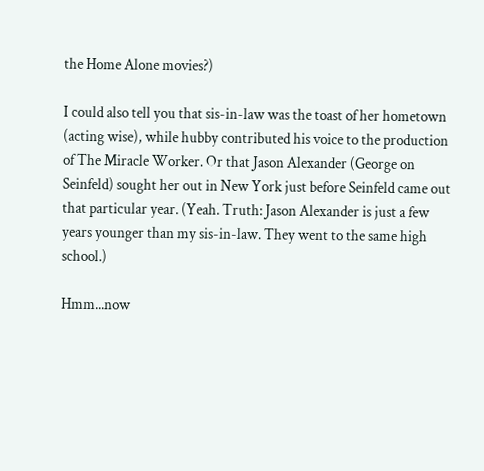the Home Alone movies?)

I could also tell you that sis-in-law was the toast of her hometown (acting wise), while hubby contributed his voice to the production of The Miracle Worker. Or that Jason Alexander (George on Seinfeld) sought her out in New York just before Seinfeld came out that particular year. (Yeah. Truth: Jason Alexander is just a few years younger than my sis-in-law. They went to the same high school.)

Hmm...now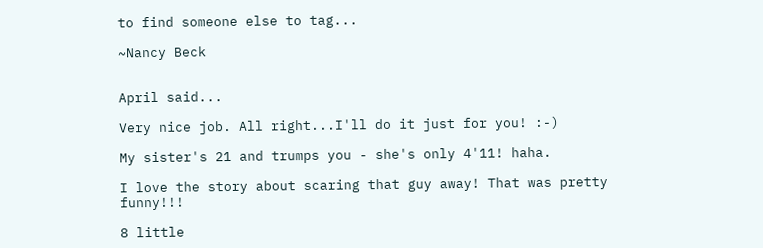to find someone else to tag...

~Nancy Beck


April said...

Very nice job. All right...I'll do it just for you! :-)

My sister's 21 and trumps you - she's only 4'11! haha.

I love the story about scaring that guy away! That was pretty funny!!!

8 little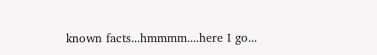known facts...hmmmm....here I go...